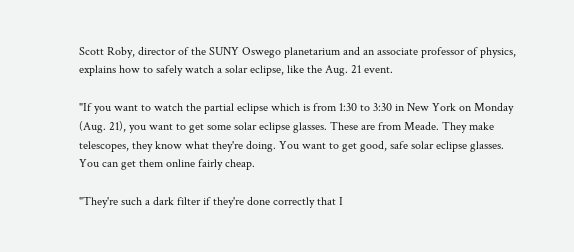Scott Roby, director of the SUNY Oswego planetarium and an associate professor of physics, explains how to safely watch a solar eclipse, like the Aug. 21 event.

"If you want to watch the partial eclipse which is from 1:30 to 3:30 in New York on Monday (Aug. 21), you want to get some solar eclipse glasses. These are from Meade. They make telescopes, they know what they're doing. You want to get good, safe solar eclipse glasses. You can get them online fairly cheap.

"They're such a dark filter if they're done correctly that I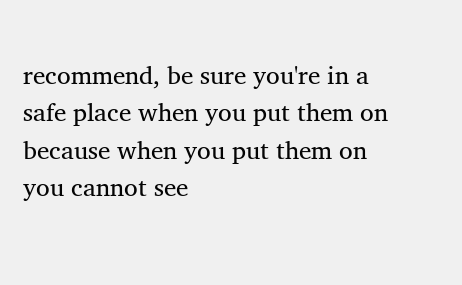recommend, be sure you're in a safe place when you put them on because when you put them on you cannot see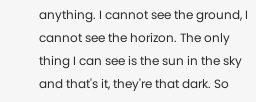anything. I cannot see the ground, I cannot see the horizon. The only thing I can see is the sun in the sky and that's it, they're that dark. So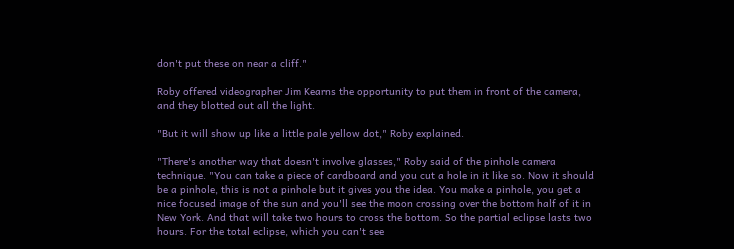don't put these on near a cliff."

Roby offered videographer Jim Kearns the opportunity to put them in front of the camera, and they blotted out all the light.

"But it will show up like a little pale yellow dot," Roby explained.

"There's another way that doesn't involve glasses," Roby said of the pinhole camera technique. "You can take a piece of cardboard and you cut a hole in it like so. Now it should be a pinhole, this is not a pinhole but it gives you the idea. You make a pinhole, you get a nice focused image of the sun and you'll see the moon crossing over the bottom half of it in New York. And that will take two hours to cross the bottom. So the partial eclipse lasts two hours. For the total eclipse, which you can't see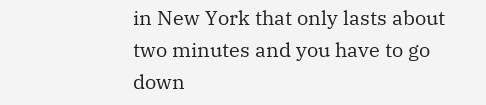in New York that only lasts about two minutes and you have to go down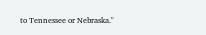to Tennessee or Nebraska."